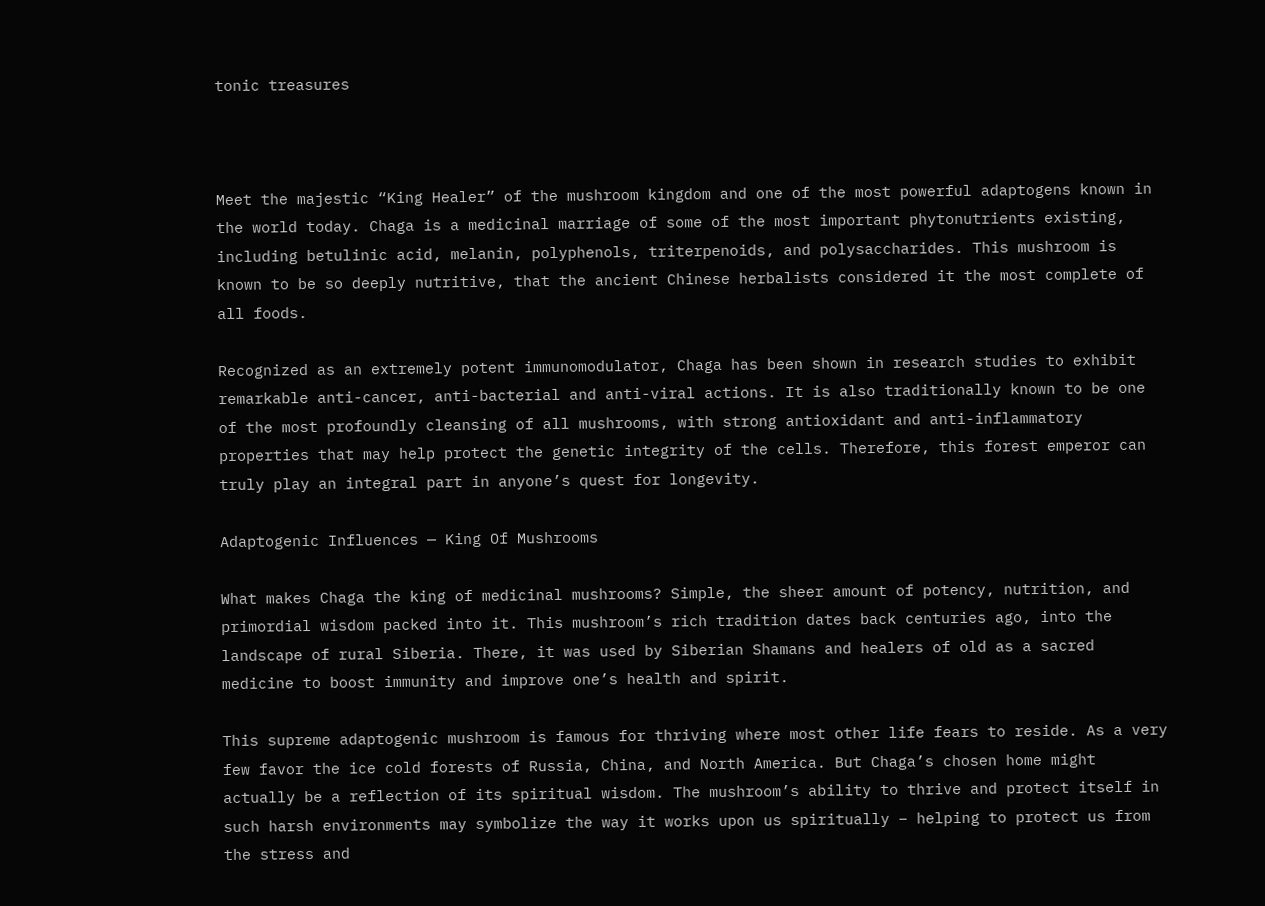tonic treasures



Meet the majestic “King Healer” of the mushroom kingdom and one of the most powerful adaptogens known in the world today. Chaga is a medicinal marriage of some of the most important phytonutrients existing, including betulinic acid, melanin, polyphenols, triterpenoids, and polysaccharides. This mushroom is known to be so deeply nutritive, that the ancient Chinese herbalists considered it the most complete of all foods.

Recognized as an extremely potent immunomodulator, Chaga has been shown in research studies to exhibit remarkable anti-cancer, anti-bacterial and anti-viral actions. It is also traditionally known to be one of the most profoundly cleansing of all mushrooms, with strong antioxidant and anti-inflammatory properties that may help protect the genetic integrity of the cells. Therefore, this forest emperor can truly play an integral part in anyone’s quest for longevity.

Adaptogenic Influences — King Of Mushrooms

What makes Chaga the king of medicinal mushrooms? Simple, the sheer amount of potency, nutrition, and primordial wisdom packed into it. This mushroom’s rich tradition dates back centuries ago, into the landscape of rural Siberia. There, it was used by Siberian Shamans and healers of old as a sacred medicine to boost immunity and improve one’s health and spirit.

This supreme adaptogenic mushroom is famous for thriving where most other life fears to reside. As a very few favor the ice cold forests of Russia, China, and North America. But Chaga’s chosen home might actually be a reflection of its spiritual wisdom. The mushroom’s ability to thrive and protect itself in such harsh environments may symbolize the way it works upon us spiritually – helping to protect us from the stress and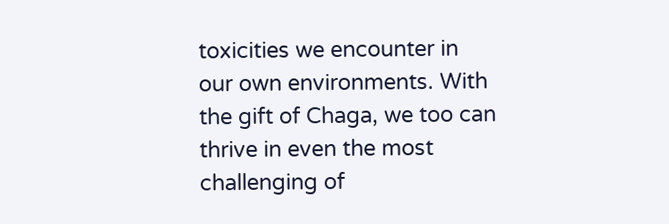toxicities we encounter in our own environments. With the gift of Chaga, we too can thrive in even the most challenging of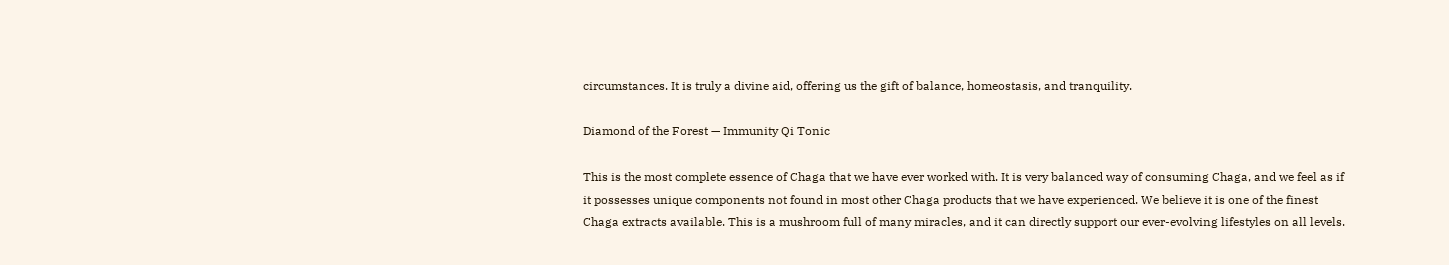circumstances. It is truly a divine aid, offering us the gift of balance, homeostasis, and tranquility.

Diamond of the Forest — Immunity Qi Tonic

This is the most complete essence of Chaga that we have ever worked with. It is very balanced way of consuming Chaga, and we feel as if it possesses unique components not found in most other Chaga products that we have experienced. We believe it is one of the finest Chaga extracts available. This is a mushroom full of many miracles, and it can directly support our ever-evolving lifestyles on all levels.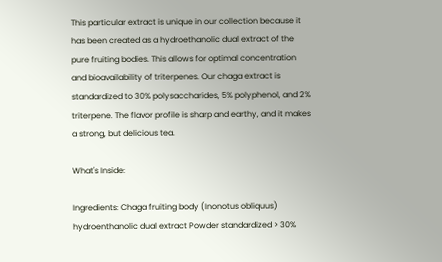This particular extract is unique in our collection because it has been created as a hydroethanolic dual extract of the pure fruiting bodies. This allows for optimal concentration and bioavailability of triterpenes. Our chaga extract is standardized to 30% polysaccharides, 5% polyphenol, and 2% triterpene. The flavor profile is sharp and earthy, and it makes a strong, but delicious tea.

What's Inside:

Ingredients: Chaga fruiting body (Inonotus obliquus) hydroenthanolic dual extract Powder standardized > 30%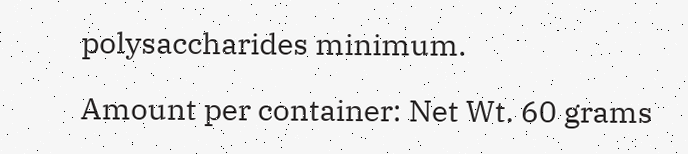polysaccharides minimum.

Amount per container: Net Wt. 60 grams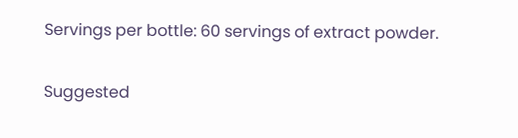Servings per bottle: 60 servings of extract powder.

Suggested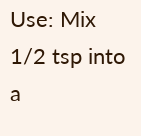Use: Mix 1/2 tsp into a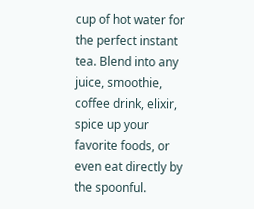cup of hot water for the perfect instant tea. Blend into any juice, smoothie, coffee drink, elixir, spice up your favorite foods, or even eat directly by the spoonful.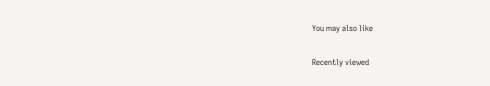You may also like

Recently viewed